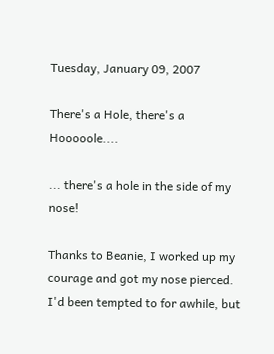Tuesday, January 09, 2007

There's a Hole, there's a Hooooole....

... there's a hole in the side of my nose!

Thanks to Beanie, I worked up my courage and got my nose pierced. I'd been tempted to for awhile, but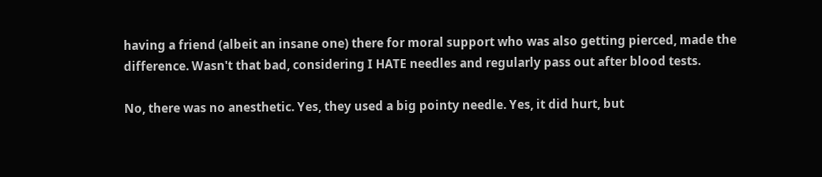having a friend (albeit an insane one) there for moral support who was also getting pierced, made the difference. Wasn't that bad, considering I HATE needles and regularly pass out after blood tests.

No, there was no anesthetic. Yes, they used a big pointy needle. Yes, it did hurt, but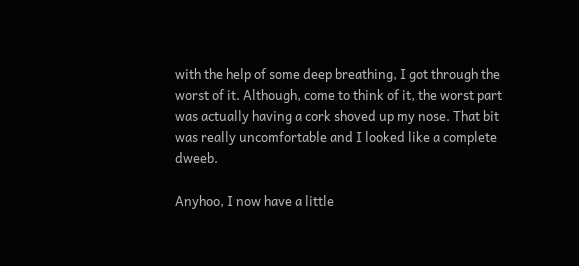with the help of some deep breathing, I got through the worst of it. Although, come to think of it, the worst part was actually having a cork shoved up my nose. That bit was really uncomfortable and I looked like a complete dweeb.

Anyhoo, I now have a little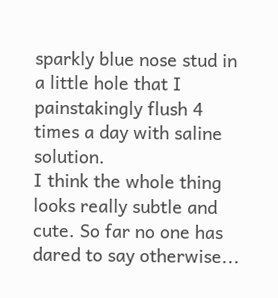sparkly blue nose stud in a little hole that I painstakingly flush 4 times a day with saline solution.
I think the whole thing looks really subtle and cute. So far no one has dared to say otherwise...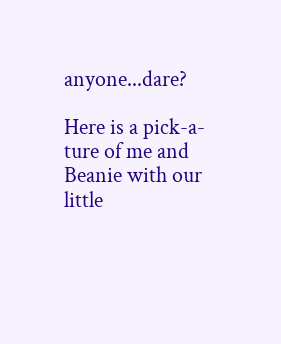anyone...dare?

Here is a pick-a-ture of me and Beanie with our little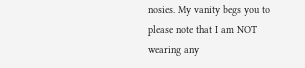nosies. My vanity begs you to please note that I am NOT wearing any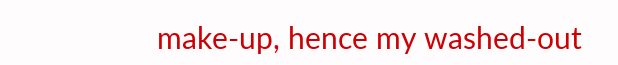make-up, hence my washed-out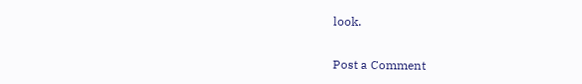look.

Post a Comment